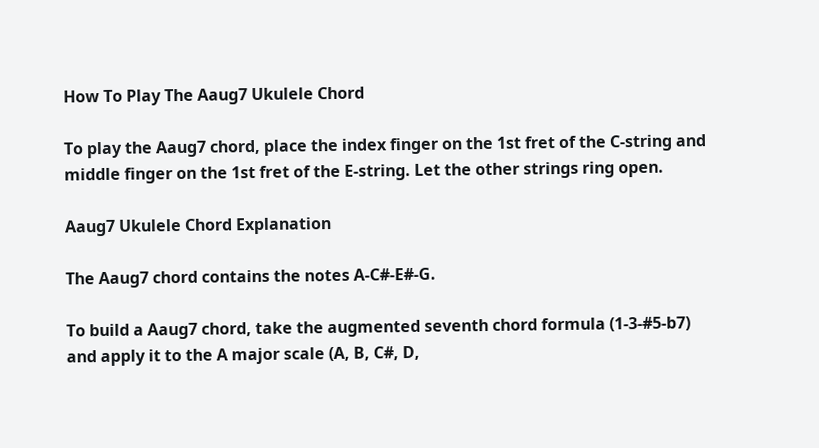How To Play The Aaug7 Ukulele Chord

To play the Aaug7 chord, place the index finger on the 1st fret of the C-string and middle finger on the 1st fret of the E-string. Let the other strings ring open.

Aaug7 Ukulele Chord Explanation

The Aaug7 chord contains the notes A-C#-E#-G.

To build a Aaug7 chord, take the augmented seventh chord formula (1-3-#5-b7) and apply it to the A major scale (A, B, C#, D,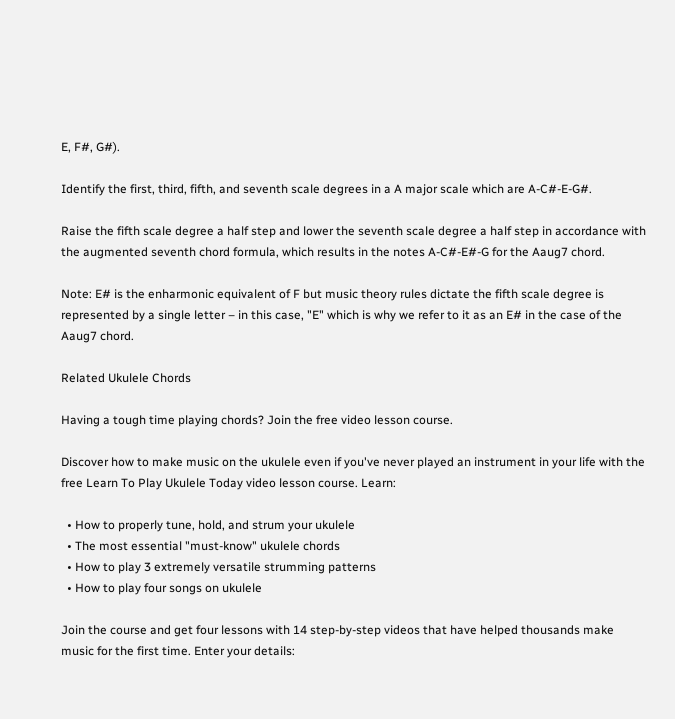E, F#, G#).

Identify the first, third, fifth, and seventh scale degrees in a A major scale which are A-C#-E-G#.

Raise the fifth scale degree a half step and lower the seventh scale degree a half step in accordance with the augmented seventh chord formula, which results in the notes A-C#-E#-G for the Aaug7 chord.

Note: E# is the enharmonic equivalent of F but music theory rules dictate the fifth scale degree is represented by a single letter – in this case, "E" which is why we refer to it as an E# in the case of the Aaug7 chord.

Related Ukulele Chords

Having a tough time playing chords? Join the free video lesson course.

Discover how to make music on the ukulele even if you've never played an instrument in your life with the free Learn To Play Ukulele Today video lesson course. Learn:

  • How to properly tune, hold, and strum your ukulele
  • The most essential "must-know" ukulele chords
  • How to play 3 extremely versatile strumming patterns
  • How to play four songs on ukulele

Join the course and get four lessons with 14 step-by-step videos that have helped thousands make music for the first time. Enter your details: